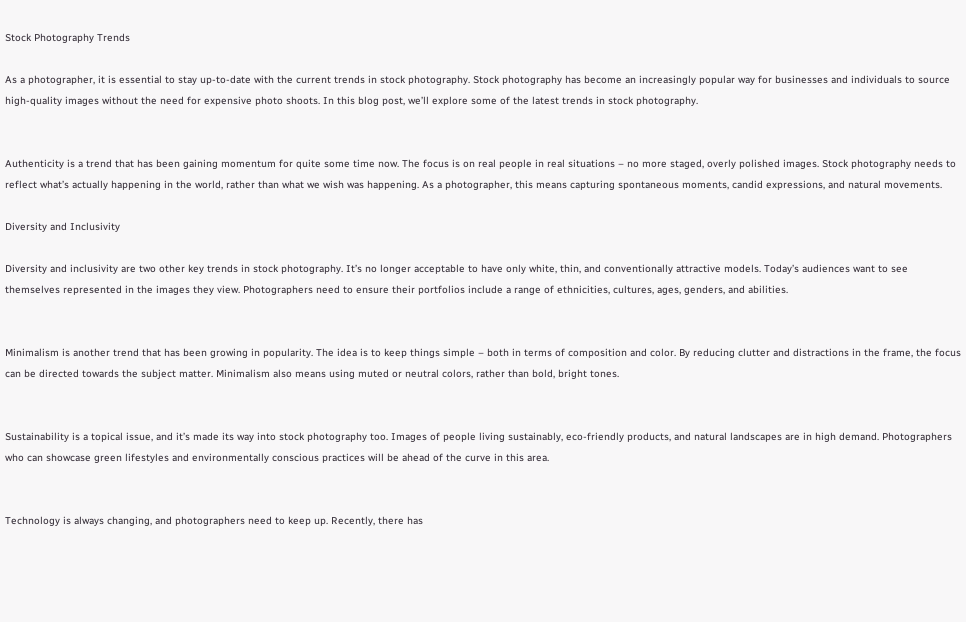Stock Photography Trends

As a photographer, it is essential to stay up-to-date with the current trends in stock photography. Stock photography has become an increasingly popular way for businesses and individuals to source high-quality images without the need for expensive photo shoots. In this blog post, we’ll explore some of the latest trends in stock photography.


Authenticity is a trend that has been gaining momentum for quite some time now. The focus is on real people in real situations – no more staged, overly polished images. Stock photography needs to reflect what’s actually happening in the world, rather than what we wish was happening. As a photographer, this means capturing spontaneous moments, candid expressions, and natural movements.

Diversity and Inclusivity

Diversity and inclusivity are two other key trends in stock photography. It’s no longer acceptable to have only white, thin, and conventionally attractive models. Today’s audiences want to see themselves represented in the images they view. Photographers need to ensure their portfolios include a range of ethnicities, cultures, ages, genders, and abilities.


Minimalism is another trend that has been growing in popularity. The idea is to keep things simple – both in terms of composition and color. By reducing clutter and distractions in the frame, the focus can be directed towards the subject matter. Minimalism also means using muted or neutral colors, rather than bold, bright tones.


Sustainability is a topical issue, and it’s made its way into stock photography too. Images of people living sustainably, eco-friendly products, and natural landscapes are in high demand. Photographers who can showcase green lifestyles and environmentally conscious practices will be ahead of the curve in this area.


Technology is always changing, and photographers need to keep up. Recently, there has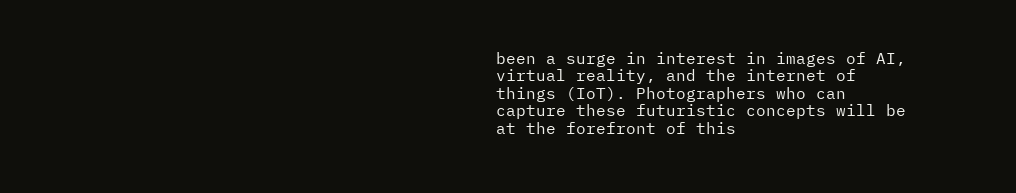been a surge in interest in images of AI, virtual reality, and the internet of things (IoT). Photographers who can capture these futuristic concepts will be at the forefront of this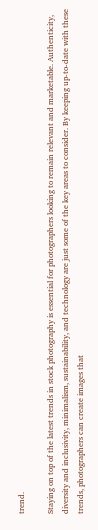trend.

Staying on top of the latest trends in stock photography is essential for photographers looking to remain relevant and marketable. Authenticity, diversity and inclusivity, minimalism, sustainability, and technology are just some of the key areas to consider. By keeping up-to-date with these trends, photographers can create images that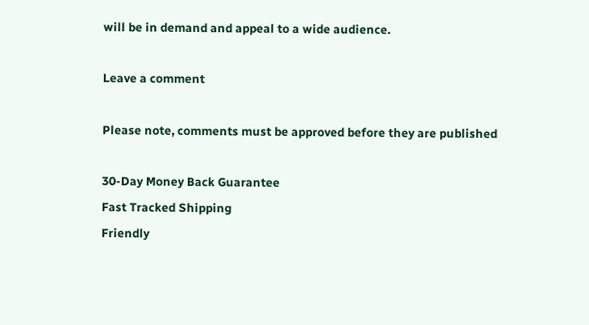will be in demand and appeal to a wide audience.

Leave a comment

Please note, comments must be approved before they are published

30-Day Money Back Guarantee
Fast Tracked Shipping
Friendly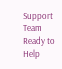Support Team Ready to Help